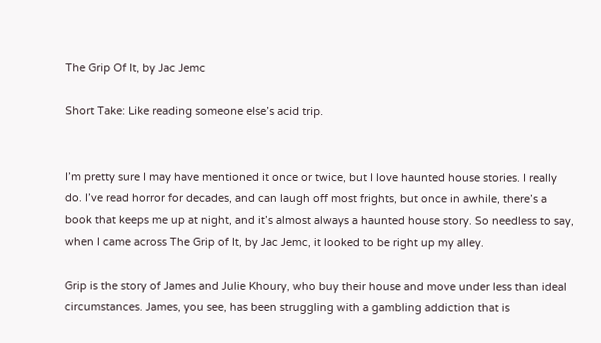The Grip Of It, by Jac Jemc

Short Take: Like reading someone else’s acid trip.


I’m pretty sure I may have mentioned it once or twice, but I love haunted house stories. I really do. I’ve read horror for decades, and can laugh off most frights, but once in awhile, there’s a book that keeps me up at night, and it’s almost always a haunted house story. So needless to say, when I came across The Grip of It, by Jac Jemc, it looked to be right up my alley.

Grip is the story of James and Julie Khoury, who buy their house and move under less than ideal circumstances. James, you see, has been struggling with a gambling addiction that is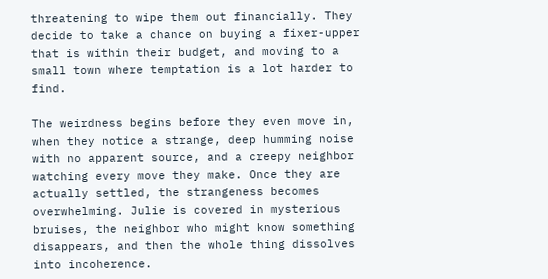threatening to wipe them out financially. They decide to take a chance on buying a fixer-upper that is within their budget, and moving to a small town where temptation is a lot harder to find.

The weirdness begins before they even move in, when they notice a strange, deep humming noise with no apparent source, and a creepy neighbor watching every move they make. Once they are actually settled, the strangeness becomes overwhelming. Julie is covered in mysterious bruises, the neighbor who might know something disappears, and then the whole thing dissolves into incoherence.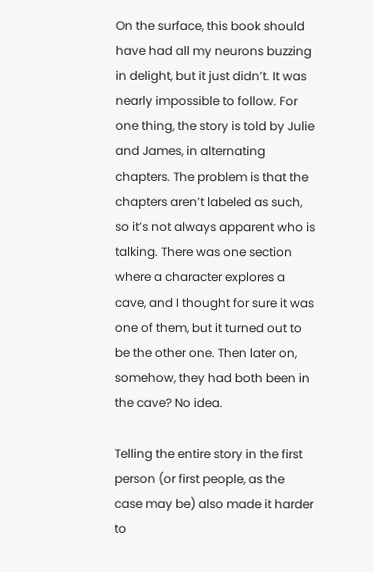On the surface, this book should have had all my neurons buzzing in delight, but it just didn’t. It was nearly impossible to follow. For one thing, the story is told by Julie and James, in alternating chapters. The problem is that the chapters aren’t labeled as such, so it’s not always apparent who is talking. There was one section where a character explores a cave, and I thought for sure it was one of them, but it turned out to be the other one. Then later on, somehow, they had both been in the cave? No idea.

Telling the entire story in the first person (or first people, as the case may be) also made it harder to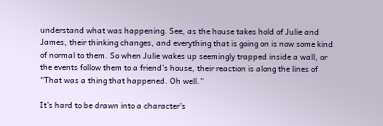understand what was happening. See, as the house takes hold of Julie and James, their thinking changes, and everything that is going on is now some kind of normal to them. So when Julie wakes up seemingly trapped inside a wall, or the events follow them to a friend’s house, their reaction is along the lines of “That was a thing that happened. Oh well.”

It’s hard to be drawn into a character’s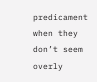predicament when they don’t seem overly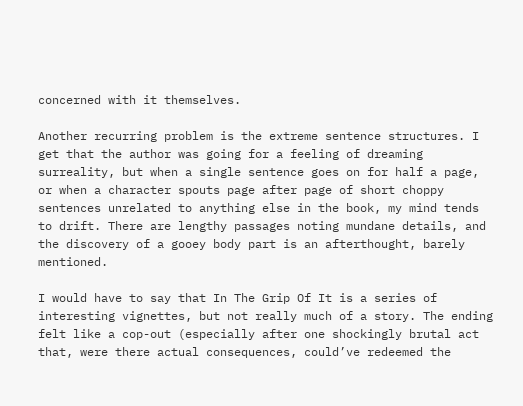concerned with it themselves.

Another recurring problem is the extreme sentence structures. I get that the author was going for a feeling of dreaming surreality, but when a single sentence goes on for half a page, or when a character spouts page after page of short choppy sentences unrelated to anything else in the book, my mind tends to drift. There are lengthy passages noting mundane details, and the discovery of a gooey body part is an afterthought, barely mentioned.

I would have to say that In The Grip Of It is a series of interesting vignettes, but not really much of a story. The ending felt like a cop-out (especially after one shockingly brutal act that, were there actual consequences, could’ve redeemed the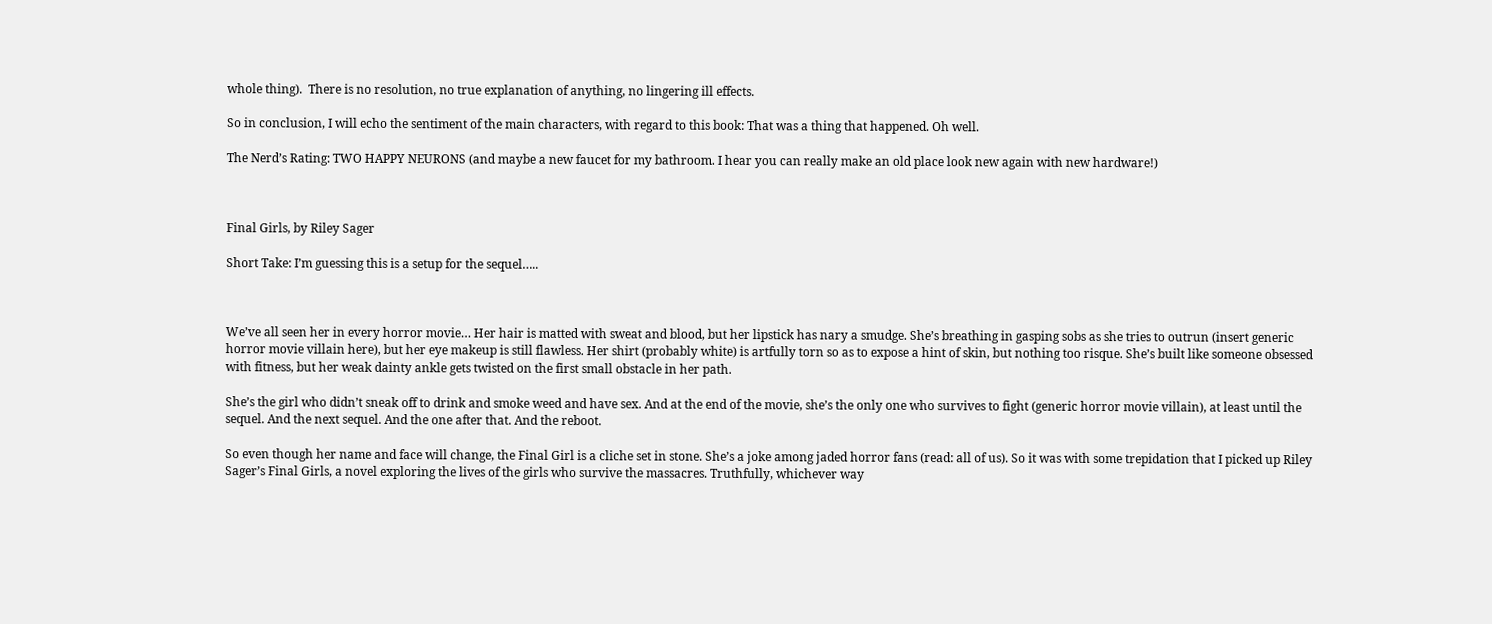whole thing).  There is no resolution, no true explanation of anything, no lingering ill effects.

So in conclusion, I will echo the sentiment of the main characters, with regard to this book: That was a thing that happened. Oh well.

The Nerd’s Rating: TWO HAPPY NEURONS (and maybe a new faucet for my bathroom. I hear you can really make an old place look new again with new hardware!)



Final Girls, by Riley Sager

Short Take: I’m guessing this is a setup for the sequel…..



We’ve all seen her in every horror movie… Her hair is matted with sweat and blood, but her lipstick has nary a smudge. She’s breathing in gasping sobs as she tries to outrun (insert generic horror movie villain here), but her eye makeup is still flawless. Her shirt (probably white) is artfully torn so as to expose a hint of skin, but nothing too risque. She’s built like someone obsessed with fitness, but her weak dainty ankle gets twisted on the first small obstacle in her path.

She’s the girl who didn’t sneak off to drink and smoke weed and have sex. And at the end of the movie, she’s the only one who survives to fight (generic horror movie villain), at least until the sequel. And the next sequel. And the one after that. And the reboot.

So even though her name and face will change, the Final Girl is a cliche set in stone. She’s a joke among jaded horror fans (read: all of us). So it was with some trepidation that I picked up Riley Sager’s Final Girls, a novel exploring the lives of the girls who survive the massacres. Truthfully, whichever way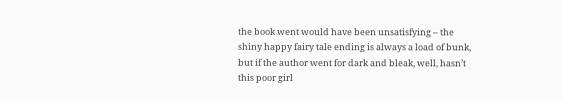the book went would have been unsatisfying – the shiny happy fairy tale ending is always a load of bunk, but if the author went for dark and bleak, well, hasn’t this poor girl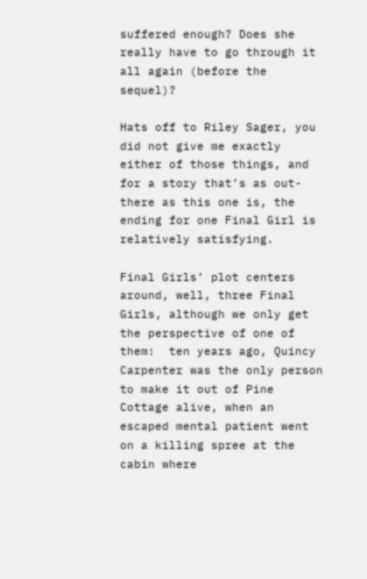suffered enough? Does she really have to go through it all again (before the sequel)?

Hats off to Riley Sager, you did not give me exactly either of those things, and for a story that’s as out-there as this one is, the ending for one Final Girl is relatively satisfying.

Final Girls’ plot centers around, well, three Final Girls, although we only get the perspective of one of them:  ten years ago, Quincy Carpenter was the only person to make it out of Pine Cottage alive, when an escaped mental patient went on a killing spree at the cabin where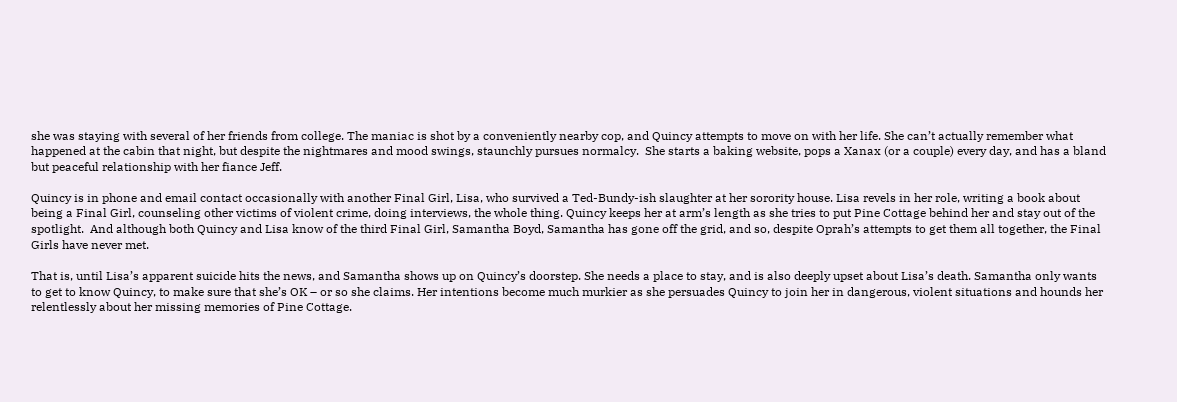she was staying with several of her friends from college. The maniac is shot by a conveniently nearby cop, and Quincy attempts to move on with her life. She can’t actually remember what happened at the cabin that night, but despite the nightmares and mood swings, staunchly pursues normalcy.  She starts a baking website, pops a Xanax (or a couple) every day, and has a bland but peaceful relationship with her fiance Jeff.

Quincy is in phone and email contact occasionally with another Final Girl, Lisa, who survived a Ted-Bundy-ish slaughter at her sorority house. Lisa revels in her role, writing a book about being a Final Girl, counseling other victims of violent crime, doing interviews, the whole thing. Quincy keeps her at arm’s length as she tries to put Pine Cottage behind her and stay out of the spotlight.  And although both Quincy and Lisa know of the third Final Girl, Samantha Boyd, Samantha has gone off the grid, and so, despite Oprah’s attempts to get them all together, the Final Girls have never met.

That is, until Lisa’s apparent suicide hits the news, and Samantha shows up on Quincy’s doorstep. She needs a place to stay, and is also deeply upset about Lisa’s death. Samantha only wants to get to know Quincy, to make sure that she’s OK – or so she claims. Her intentions become much murkier as she persuades Quincy to join her in dangerous, violent situations and hounds her relentlessly about her missing memories of Pine Cottage.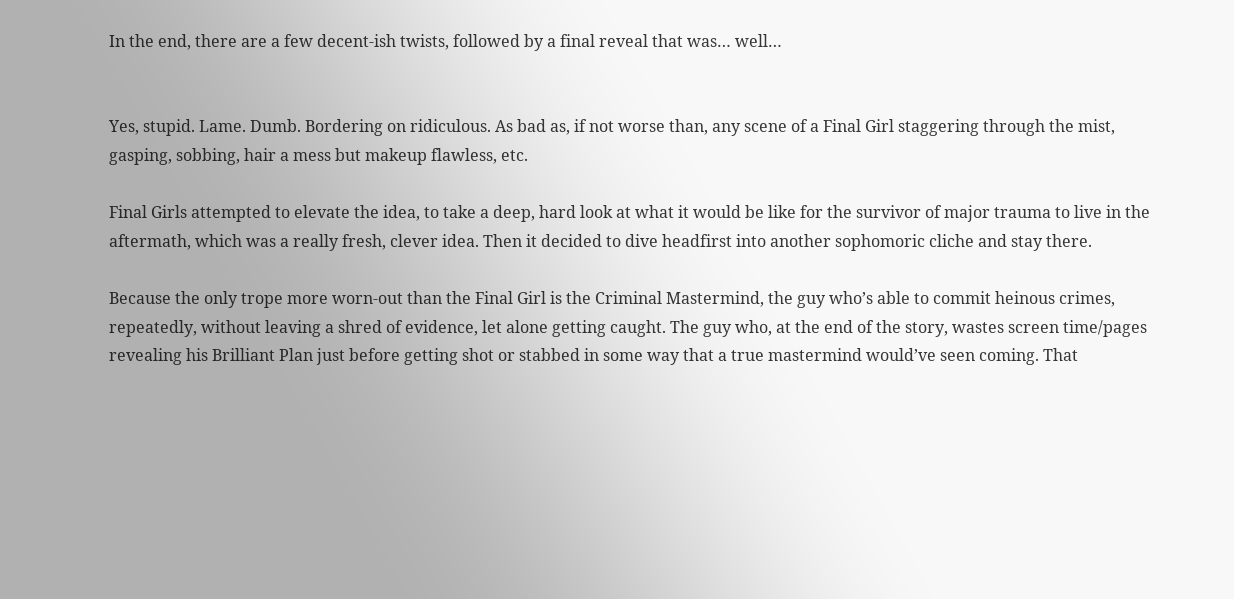In the end, there are a few decent-ish twists, followed by a final reveal that was… well…


Yes, stupid. Lame. Dumb. Bordering on ridiculous. As bad as, if not worse than, any scene of a Final Girl staggering through the mist, gasping, sobbing, hair a mess but makeup flawless, etc.

Final Girls attempted to elevate the idea, to take a deep, hard look at what it would be like for the survivor of major trauma to live in the aftermath, which was a really fresh, clever idea. Then it decided to dive headfirst into another sophomoric cliche and stay there.

Because the only trope more worn-out than the Final Girl is the Criminal Mastermind, the guy who’s able to commit heinous crimes, repeatedly, without leaving a shred of evidence, let alone getting caught. The guy who, at the end of the story, wastes screen time/pages revealing his Brilliant Plan just before getting shot or stabbed in some way that a true mastermind would’ve seen coming. That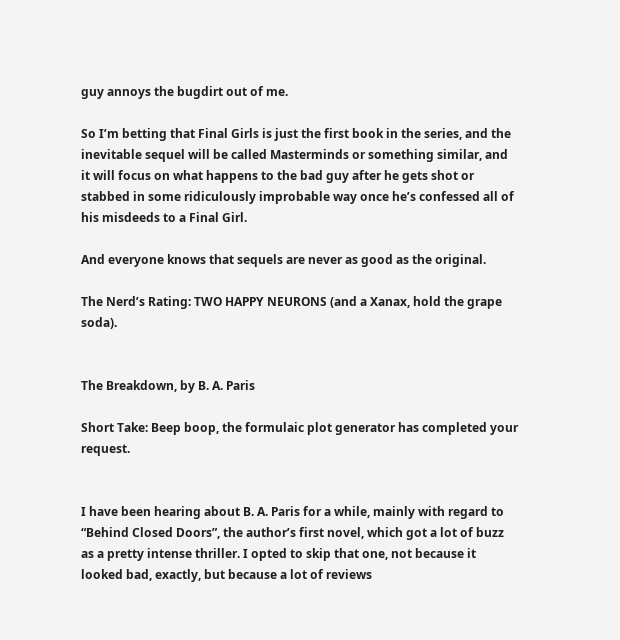guy annoys the bugdirt out of me.

So I’m betting that Final Girls is just the first book in the series, and the inevitable sequel will be called Masterminds or something similar, and it will focus on what happens to the bad guy after he gets shot or stabbed in some ridiculously improbable way once he’s confessed all of his misdeeds to a Final Girl.

And everyone knows that sequels are never as good as the original.

The Nerd’s Rating: TWO HAPPY NEURONS (and a Xanax, hold the grape soda).


The Breakdown, by B. A. Paris

Short Take: Beep boop, the formulaic plot generator has completed your request.


I have been hearing about B. A. Paris for a while, mainly with regard to “Behind Closed Doors”, the author’s first novel, which got a lot of buzz as a pretty intense thriller. I opted to skip that one, not because it looked bad, exactly, but because a lot of reviews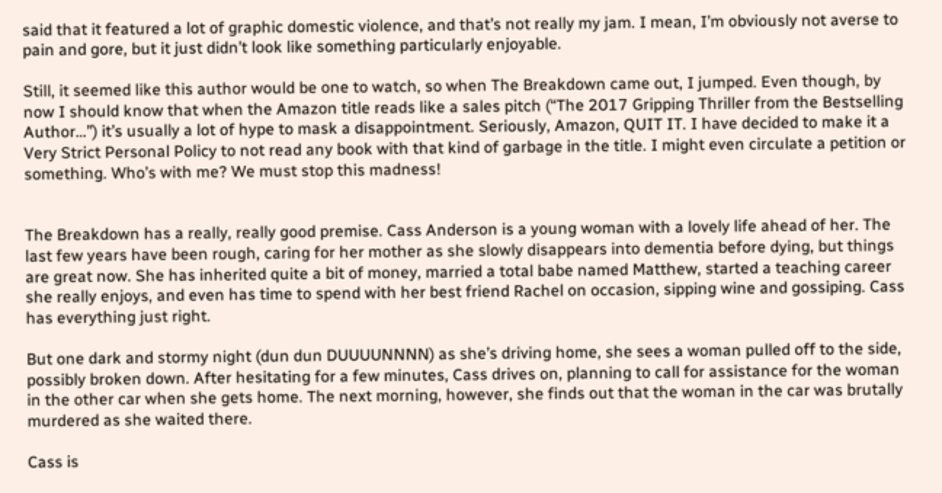said that it featured a lot of graphic domestic violence, and that’s not really my jam. I mean, I’m obviously not averse to pain and gore, but it just didn’t look like something particularly enjoyable.

Still, it seemed like this author would be one to watch, so when The Breakdown came out, I jumped. Even though, by now I should know that when the Amazon title reads like a sales pitch (“The 2017 Gripping Thriller from the Bestselling Author…”) it’s usually a lot of hype to mask a disappointment. Seriously, Amazon, QUIT IT. I have decided to make it a Very Strict Personal Policy to not read any book with that kind of garbage in the title. I might even circulate a petition or something. Who’s with me? We must stop this madness!


The Breakdown has a really, really good premise. Cass Anderson is a young woman with a lovely life ahead of her. The last few years have been rough, caring for her mother as she slowly disappears into dementia before dying, but things are great now. She has inherited quite a bit of money, married a total babe named Matthew, started a teaching career she really enjoys, and even has time to spend with her best friend Rachel on occasion, sipping wine and gossiping. Cass has everything just right.

But one dark and stormy night (dun dun DUUUUNNNN) as she’s driving home, she sees a woman pulled off to the side, possibly broken down. After hesitating for a few minutes, Cass drives on, planning to call for assistance for the woman in the other car when she gets home. The next morning, however, she finds out that the woman in the car was brutally murdered as she waited there.

Cass is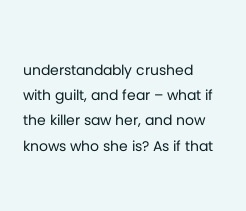understandably crushed with guilt, and fear – what if the killer saw her, and now knows who she is? As if that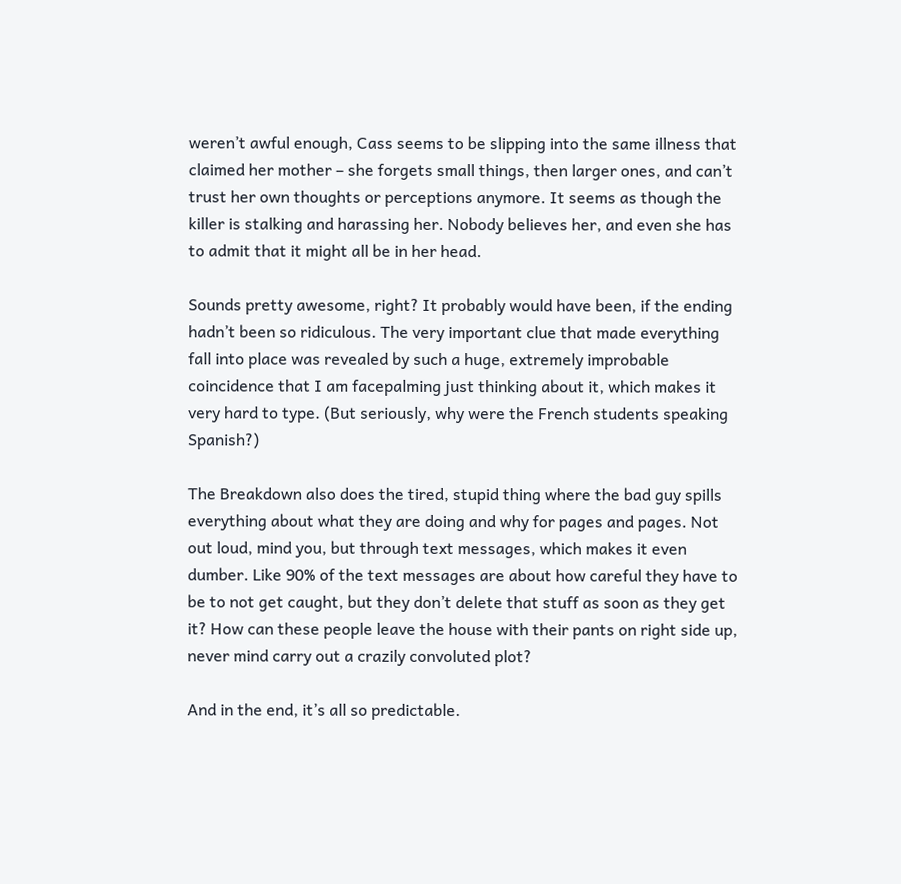weren’t awful enough, Cass seems to be slipping into the same illness that claimed her mother – she forgets small things, then larger ones, and can’t trust her own thoughts or perceptions anymore. It seems as though the killer is stalking and harassing her. Nobody believes her, and even she has to admit that it might all be in her head.

Sounds pretty awesome, right? It probably would have been, if the ending hadn’t been so ridiculous. The very important clue that made everything fall into place was revealed by such a huge, extremely improbable coincidence that I am facepalming just thinking about it, which makes it very hard to type. (But seriously, why were the French students speaking Spanish?)

The Breakdown also does the tired, stupid thing where the bad guy spills everything about what they are doing and why for pages and pages. Not out loud, mind you, but through text messages, which makes it even dumber. Like 90% of the text messages are about how careful they have to be to not get caught, but they don’t delete that stuff as soon as they get it? How can these people leave the house with their pants on right side up, never mind carry out a crazily convoluted plot?

And in the end, it’s all so predictable.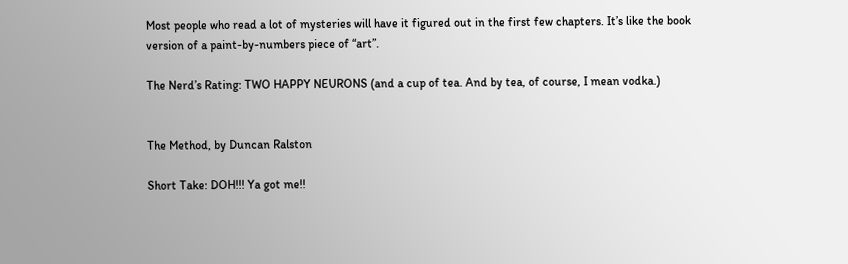Most people who read a lot of mysteries will have it figured out in the first few chapters. It’s like the book version of a paint-by-numbers piece of “art”.

The Nerd’s Rating: TWO HAPPY NEURONS (and a cup of tea. And by tea, of course, I mean vodka.)


The Method, by Duncan Ralston

Short Take: DOH!!! Ya got me!!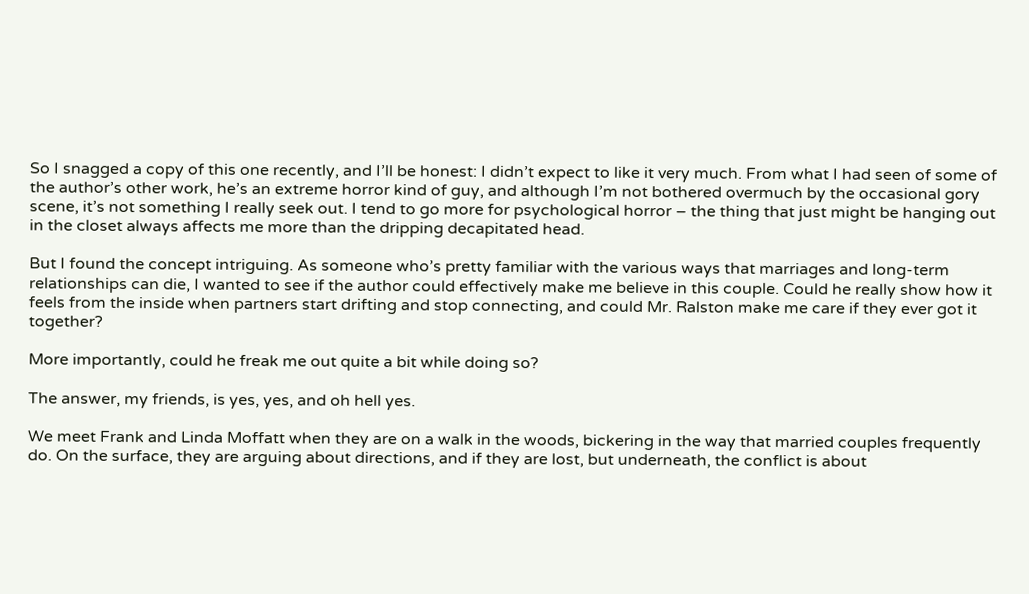So I snagged a copy of this one recently, and I’ll be honest: I didn’t expect to like it very much. From what I had seen of some of the author’s other work, he’s an extreme horror kind of guy, and although I’m not bothered overmuch by the occasional gory scene, it’s not something I really seek out. I tend to go more for psychological horror – the thing that just might be hanging out in the closet always affects me more than the dripping decapitated head.

But I found the concept intriguing. As someone who’s pretty familiar with the various ways that marriages and long-term relationships can die, I wanted to see if the author could effectively make me believe in this couple. Could he really show how it feels from the inside when partners start drifting and stop connecting, and could Mr. Ralston make me care if they ever got it together?

More importantly, could he freak me out quite a bit while doing so?

The answer, my friends, is yes, yes, and oh hell yes.

We meet Frank and Linda Moffatt when they are on a walk in the woods, bickering in the way that married couples frequently do. On the surface, they are arguing about directions, and if they are lost, but underneath, the conflict is about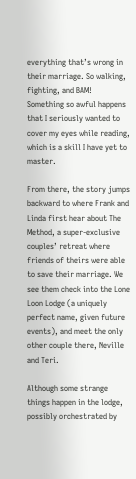everything that’s wrong in their marriage. So walking, fighting, and BAM! Something so awful happens that I seriously wanted to cover my eyes while reading, which is a skill I have yet to master.

From there, the story jumps backward to where Frank and Linda first hear about The Method, a super-exclusive couples’ retreat where friends of theirs were able to save their marriage. We see them check into the Lone Loon Lodge (a uniquely perfect name, given future events), and meet the only other couple there, Neville and Teri.

Although some strange things happen in the lodge, possibly orchestrated by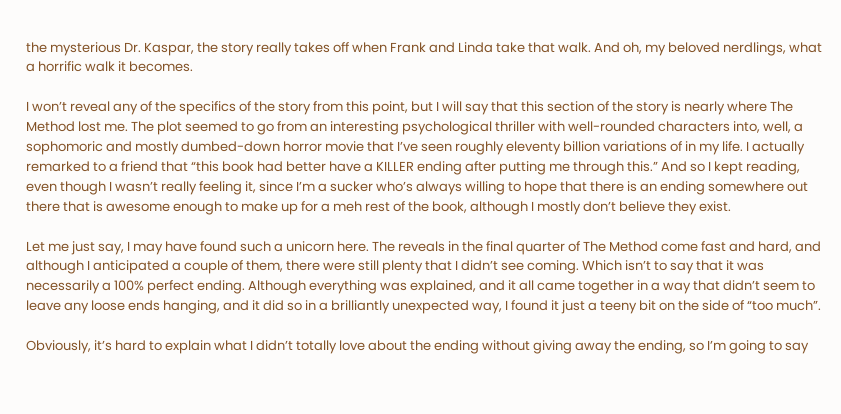the mysterious Dr. Kaspar, the story really takes off when Frank and Linda take that walk. And oh, my beloved nerdlings, what a horrific walk it becomes.

I won’t reveal any of the specifics of the story from this point, but I will say that this section of the story is nearly where The Method lost me. The plot seemed to go from an interesting psychological thriller with well-rounded characters into, well, a sophomoric and mostly dumbed-down horror movie that I’ve seen roughly eleventy billion variations of in my life. I actually remarked to a friend that “this book had better have a KILLER ending after putting me through this.” And so I kept reading, even though I wasn’t really feeling it, since I’m a sucker who’s always willing to hope that there is an ending somewhere out there that is awesome enough to make up for a meh rest of the book, although I mostly don’t believe they exist.

Let me just say, I may have found such a unicorn here. The reveals in the final quarter of The Method come fast and hard, and although I anticipated a couple of them, there were still plenty that I didn’t see coming. Which isn’t to say that it was necessarily a 100% perfect ending. Although everything was explained, and it all came together in a way that didn’t seem to leave any loose ends hanging, and it did so in a brilliantly unexpected way, I found it just a teeny bit on the side of “too much”.

Obviously, it’s hard to explain what I didn’t totally love about the ending without giving away the ending, so I’m going to say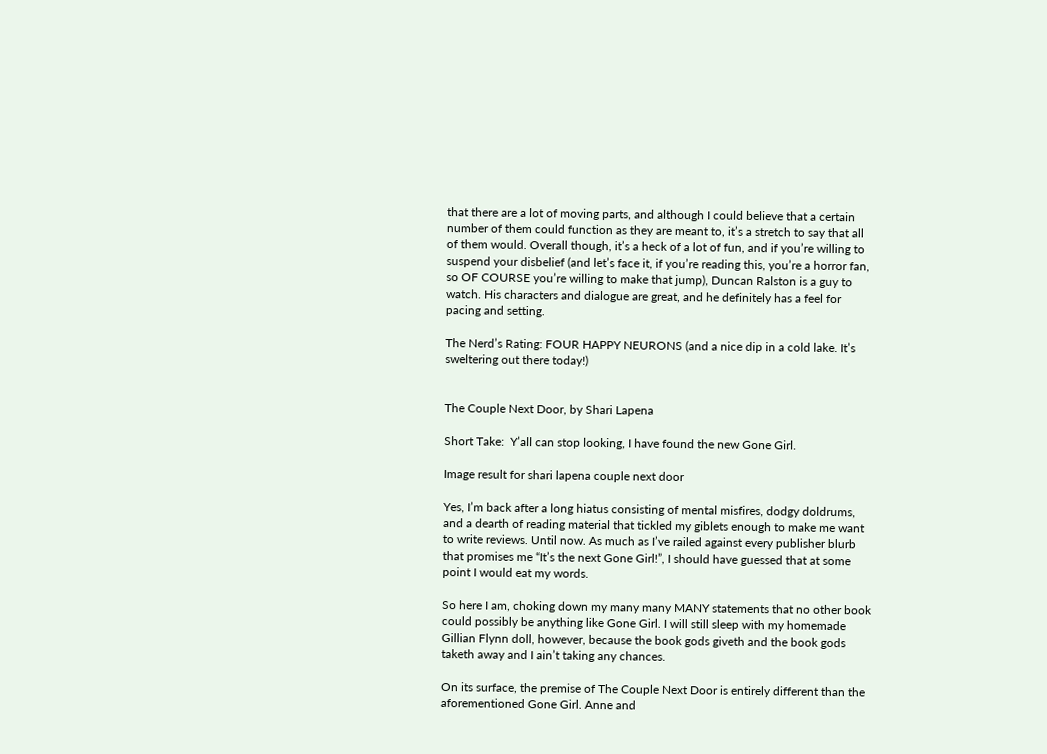that there are a lot of moving parts, and although I could believe that a certain number of them could function as they are meant to, it’s a stretch to say that all of them would. Overall though, it’s a heck of a lot of fun, and if you’re willing to suspend your disbelief (and let’s face it, if you’re reading this, you’re a horror fan, so OF COURSE you’re willing to make that jump), Duncan Ralston is a guy to watch. His characters and dialogue are great, and he definitely has a feel for pacing and setting.

The Nerd’s Rating: FOUR HAPPY NEURONS (and a nice dip in a cold lake. It’s sweltering out there today!)


The Couple Next Door, by Shari Lapena

Short Take:  Y’all can stop looking, I have found the new Gone Girl.

Image result for shari lapena couple next door

Yes, I’m back after a long hiatus consisting of mental misfires, dodgy doldrums, and a dearth of reading material that tickled my giblets enough to make me want to write reviews. Until now. As much as I’ve railed against every publisher blurb that promises me “It’s the next Gone Girl!”, I should have guessed that at some point I would eat my words.

So here I am, choking down my many many MANY statements that no other book could possibly be anything like Gone Girl. I will still sleep with my homemade Gillian Flynn doll, however, because the book gods giveth and the book gods taketh away and I ain’t taking any chances.

On its surface, the premise of The Couple Next Door is entirely different than the aforementioned Gone Girl. Anne and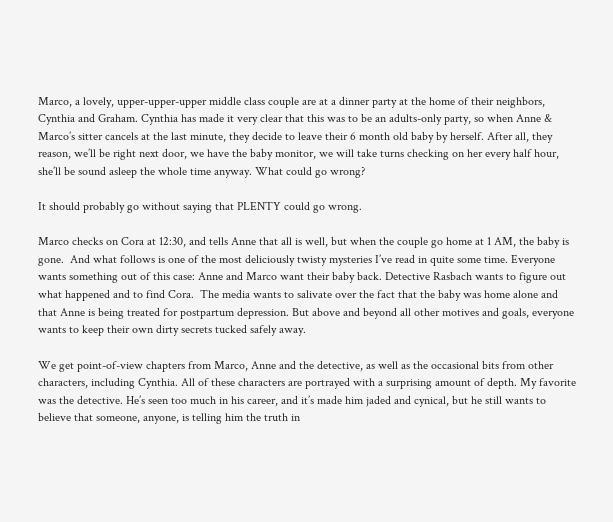Marco, a lovely, upper-upper-upper middle class couple are at a dinner party at the home of their neighbors, Cynthia and Graham. Cynthia has made it very clear that this was to be an adults-only party, so when Anne & Marco’s sitter cancels at the last minute, they decide to leave their 6 month old baby by herself. After all, they reason, we’ll be right next door, we have the baby monitor, we will take turns checking on her every half hour, she’ll be sound asleep the whole time anyway. What could go wrong?

It should probably go without saying that PLENTY could go wrong.

Marco checks on Cora at 12:30, and tells Anne that all is well, but when the couple go home at 1 AM, the baby is gone.  And what follows is one of the most deliciously twisty mysteries I’ve read in quite some time. Everyone wants something out of this case: Anne and Marco want their baby back. Detective Rasbach wants to figure out what happened and to find Cora.  The media wants to salivate over the fact that the baby was home alone and that Anne is being treated for postpartum depression. But above and beyond all other motives and goals, everyone wants to keep their own dirty secrets tucked safely away.

We get point-of-view chapters from Marco, Anne and the detective, as well as the occasional bits from other characters, including Cynthia. All of these characters are portrayed with a surprising amount of depth. My favorite was the detective. He’s seen too much in his career, and it’s made him jaded and cynical, but he still wants to believe that someone, anyone, is telling him the truth in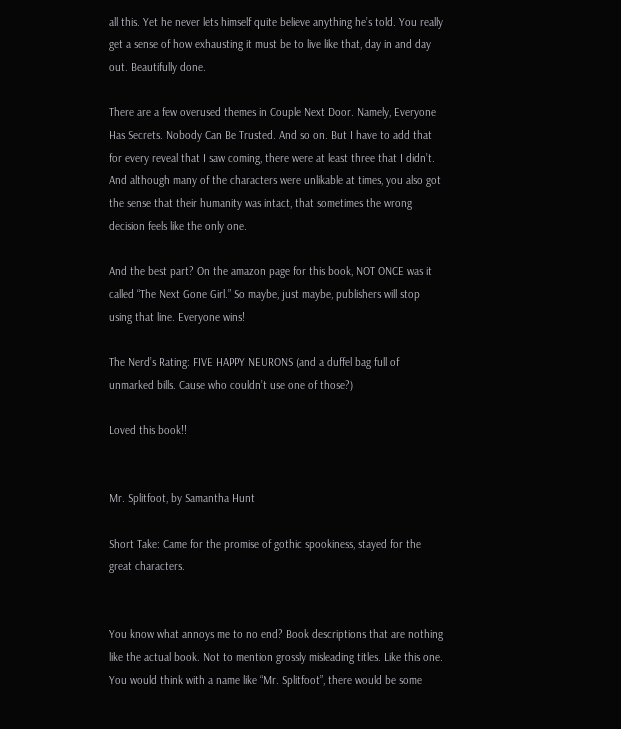all this. Yet he never lets himself quite believe anything he’s told. You really get a sense of how exhausting it must be to live like that, day in and day out. Beautifully done.

There are a few overused themes in Couple Next Door. Namely, Everyone Has Secrets. Nobody Can Be Trusted. And so on. But I have to add that for every reveal that I saw coming, there were at least three that I didn’t. And although many of the characters were unlikable at times, you also got the sense that their humanity was intact, that sometimes the wrong decision feels like the only one.

And the best part? On the amazon page for this book, NOT ONCE was it called “The Next Gone Girl.” So maybe, just maybe, publishers will stop using that line. Everyone wins!

The Nerd’s Rating: FIVE HAPPY NEURONS (and a duffel bag full of unmarked bills. Cause who couldn’t use one of those?)

Loved this book!!


Mr. Splitfoot, by Samantha Hunt

Short Take: Came for the promise of gothic spookiness, stayed for the great characters.


You know what annoys me to no end? Book descriptions that are nothing like the actual book. Not to mention grossly misleading titles. Like this one. You would think with a name like “Mr. Splitfoot”, there would be some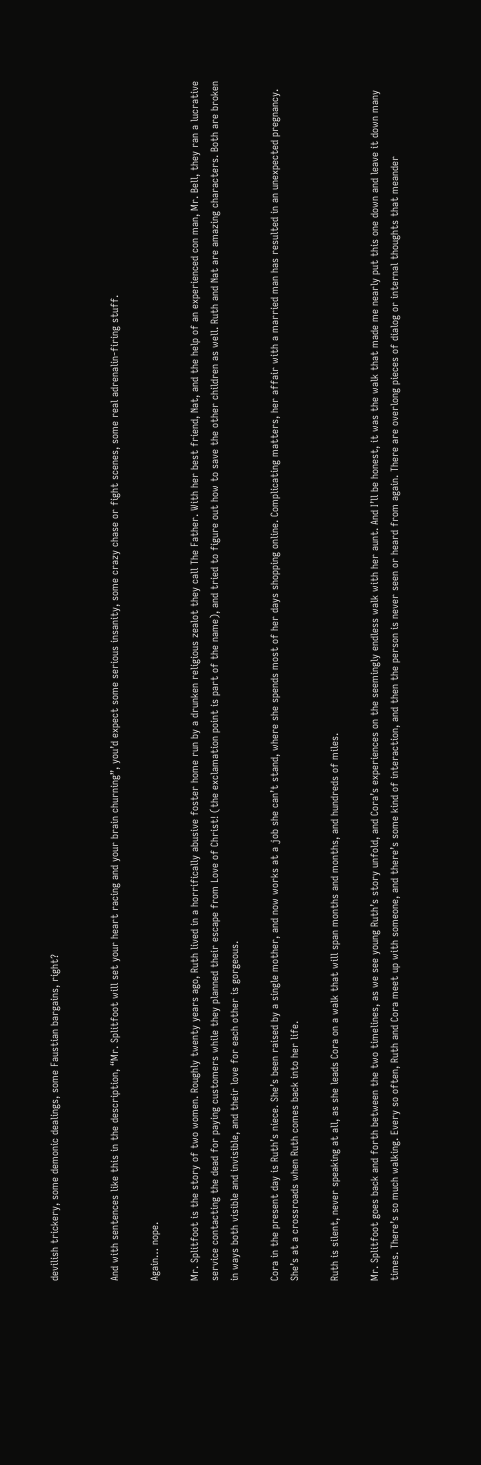devilish trickery, some demonic dealings, some Faustian bargains, right?


And with sentences like this in the description, “Mr. Splitfoot will set your heart racing and your brain churning”, you’d expect some serious insanity, some crazy chase or fight scenes, some real adrenalin-firing stuff.

Again… nope.

Mr. Splitfoot is the story of two women. Roughly twenty years ago, Ruth lived in a horrifically abusive foster home run by a drunken religious zealot they call The Father. With her best friend, Nat, and the help of an experienced con man, Mr. Bell, they ran a lucrative service contacting the dead for paying customers while they planned their escape from Love of Christ! (the exclamation point is part of the name), and tried to figure out how to save the other children as well. Ruth and Nat are amazing characters. Both are broken in ways both visible and invisible, and their love for each other is gorgeous.

Cora in the present day is Ruth’s niece. She’s been raised by a single mother, and now works at a job she can’t stand, where she spends most of her days shopping online. Complicating matters, her affair with a married man has resulted in an unexpected pregnancy. She’s at a crossroads when Ruth comes back into her life.

Ruth is silent, never speaking at all, as she leads Cora on a walk that will span months and months, and hundreds of miles.

Mr. Splitfoot goes back and forth between the two timelines, as we see young Ruth’s story unfold, and Cora’s experiences on the seemingly endless walk with her aunt. And I’ll be honest, it was the walk that made me nearly put this one down and leave it down many times. There’s so much walking. Every so often, Ruth and Cora meet up with someone, and there’s some kind of interaction, and then the person is never seen or heard from again. There are overlong pieces of dialog or internal thoughts that meander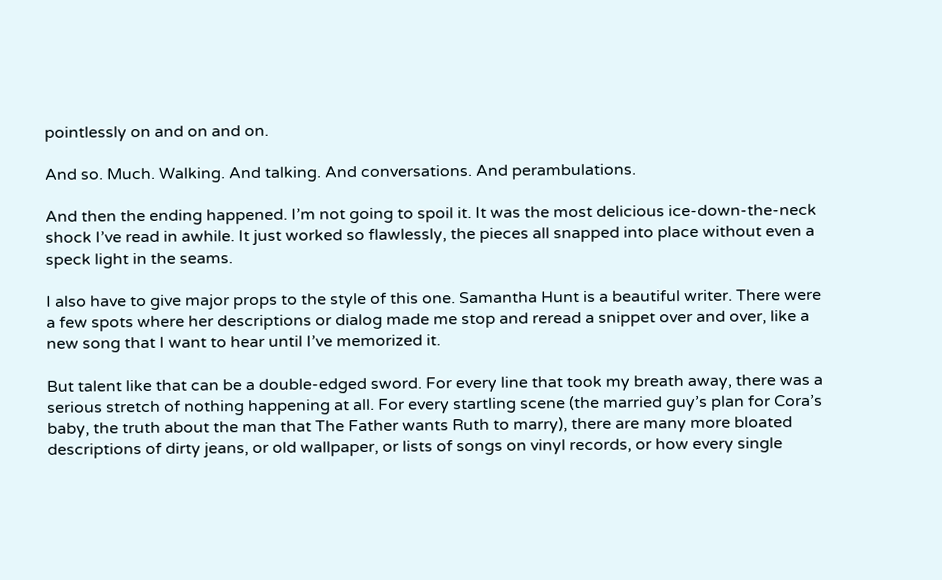pointlessly on and on and on.

And so. Much. Walking. And talking. And conversations. And perambulations.

And then the ending happened. I’m not going to spoil it. It was the most delicious ice-down-the-neck shock I’ve read in awhile. It just worked so flawlessly, the pieces all snapped into place without even a speck light in the seams.

I also have to give major props to the style of this one. Samantha Hunt is a beautiful writer. There were a few spots where her descriptions or dialog made me stop and reread a snippet over and over, like a new song that I want to hear until I’ve memorized it.

But talent like that can be a double-edged sword. For every line that took my breath away, there was a serious stretch of nothing happening at all. For every startling scene (the married guy’s plan for Cora’s baby, the truth about the man that The Father wants Ruth to marry), there are many more bloated descriptions of dirty jeans, or old wallpaper, or lists of songs on vinyl records, or how every single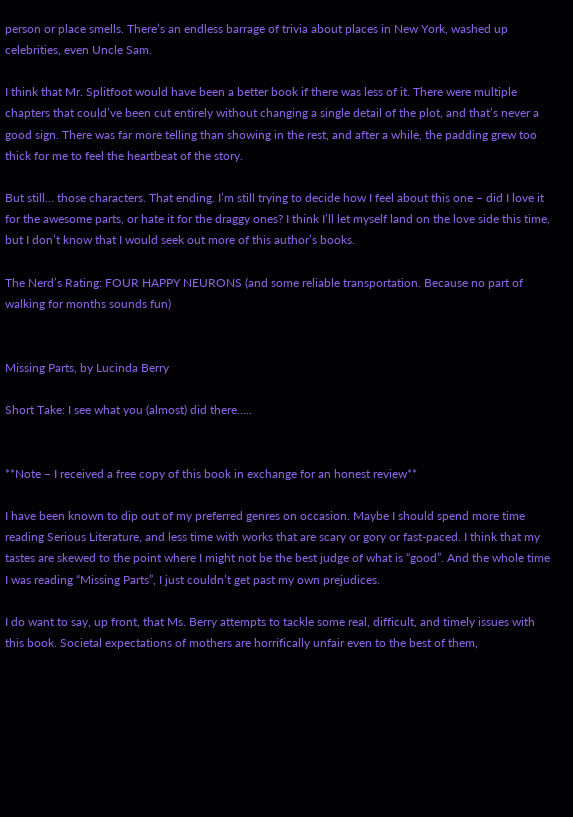person or place smells. There’s an endless barrage of trivia about places in New York, washed up celebrities, even Uncle Sam.

I think that Mr. Splitfoot would have been a better book if there was less of it. There were multiple chapters that could’ve been cut entirely without changing a single detail of the plot, and that’s never a good sign. There was far more telling than showing in the rest, and after a while, the padding grew too thick for me to feel the heartbeat of the story.

But still… those characters. That ending. I’m still trying to decide how I feel about this one – did I love it for the awesome parts, or hate it for the draggy ones? I think I’ll let myself land on the love side this time, but I don’t know that I would seek out more of this author’s books.

The Nerd’s Rating: FOUR HAPPY NEURONS (and some reliable transportation. Because no part of walking for months sounds fun)


Missing Parts, by Lucinda Berry

Short Take: I see what you (almost) did there…..


**Note – I received a free copy of this book in exchange for an honest review**

I have been known to dip out of my preferred genres on occasion. Maybe I should spend more time reading Serious Literature, and less time with works that are scary or gory or fast-paced. I think that my tastes are skewed to the point where I might not be the best judge of what is “good”. And the whole time I was reading “Missing Parts”, I just couldn’t get past my own prejudices.

I do want to say, up front, that Ms. Berry attempts to tackle some real, difficult, and timely issues with this book. Societal expectations of mothers are horrifically unfair even to the best of them,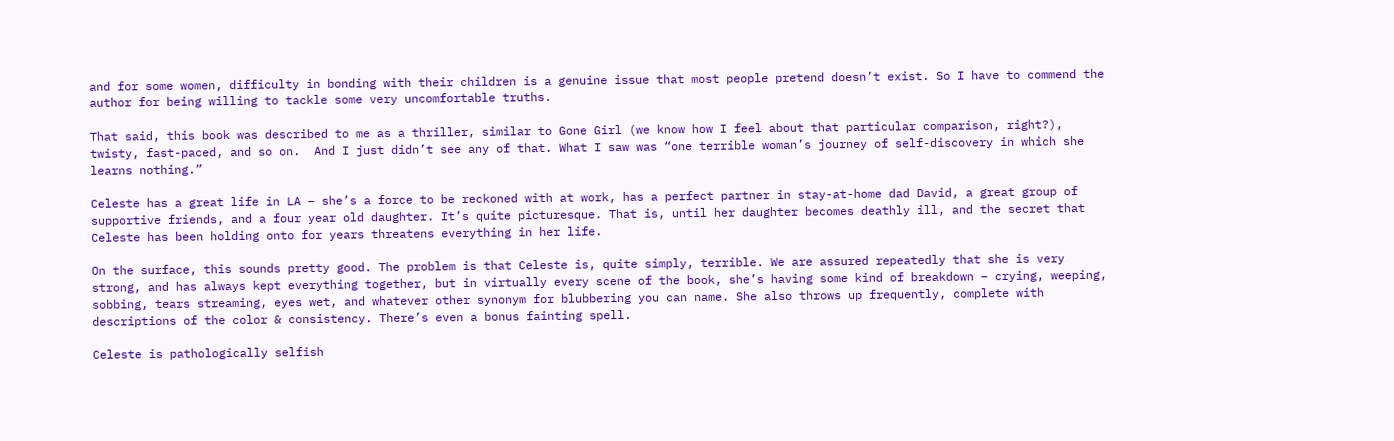and for some women, difficulty in bonding with their children is a genuine issue that most people pretend doesn’t exist. So I have to commend the author for being willing to tackle some very uncomfortable truths.

That said, this book was described to me as a thriller, similar to Gone Girl (we know how I feel about that particular comparison, right?), twisty, fast-paced, and so on.  And I just didn’t see any of that. What I saw was “one terrible woman’s journey of self-discovery in which she learns nothing.”

Celeste has a great life in LA – she’s a force to be reckoned with at work, has a perfect partner in stay-at-home dad David, a great group of supportive friends, and a four year old daughter. It’s quite picturesque. That is, until her daughter becomes deathly ill, and the secret that Celeste has been holding onto for years threatens everything in her life.

On the surface, this sounds pretty good. The problem is that Celeste is, quite simply, terrible. We are assured repeatedly that she is very strong, and has always kept everything together, but in virtually every scene of the book, she’s having some kind of breakdown – crying, weeping, sobbing, tears streaming, eyes wet, and whatever other synonym for blubbering you can name. She also throws up frequently, complete with descriptions of the color & consistency. There’s even a bonus fainting spell.

Celeste is pathologically selfish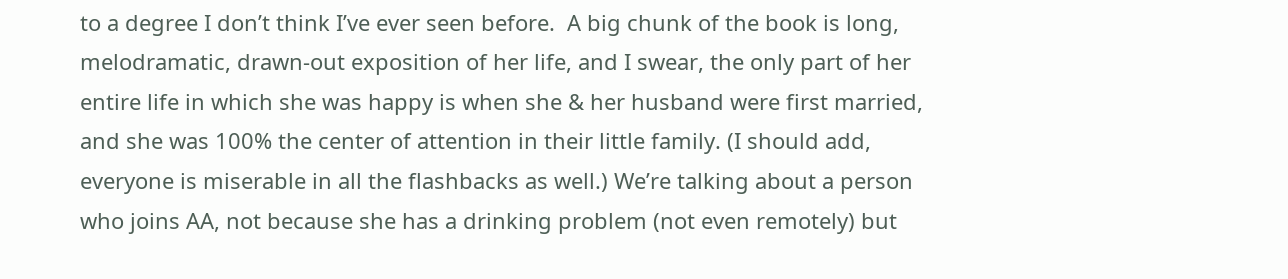to a degree I don’t think I’ve ever seen before.  A big chunk of the book is long, melodramatic, drawn-out exposition of her life, and I swear, the only part of her entire life in which she was happy is when she & her husband were first married, and she was 100% the center of attention in their little family. (I should add, everyone is miserable in all the flashbacks as well.) We’re talking about a person who joins AA, not because she has a drinking problem (not even remotely) but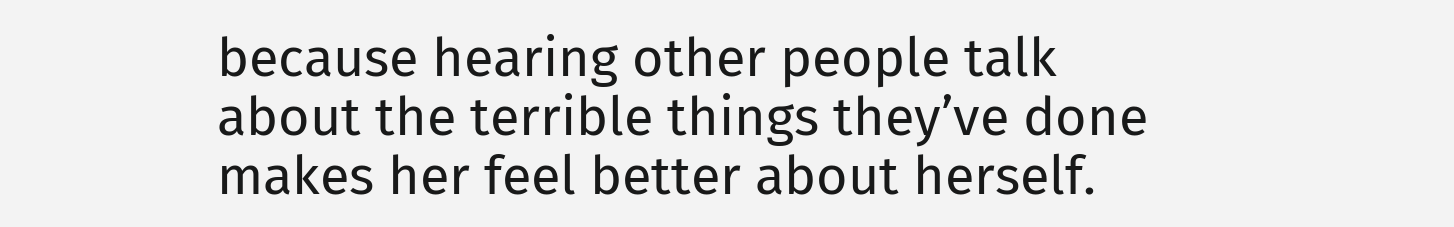because hearing other people talk about the terrible things they’ve done makes her feel better about herself.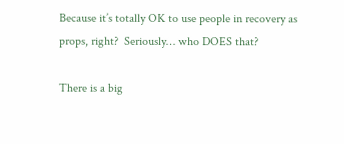Because it’s totally OK to use people in recovery as props, right?  Seriously… who DOES that?

There is a big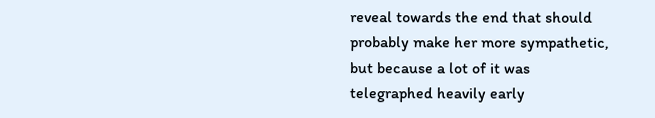reveal towards the end that should probably make her more sympathetic, but because a lot of it was telegraphed heavily early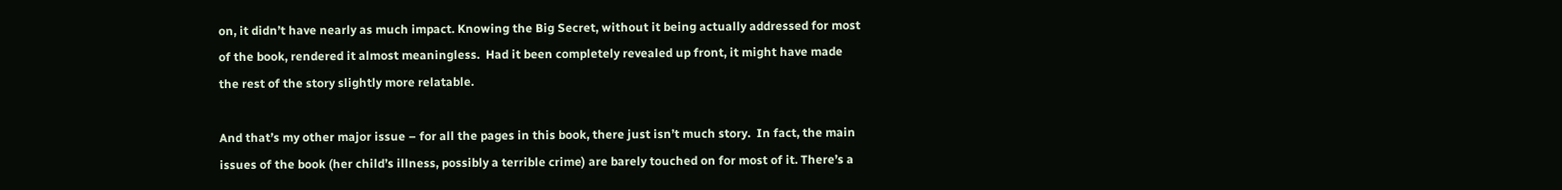on, it didn’t have nearly as much impact. Knowing the Big Secret, without it being actually addressed for most of the book, rendered it almost meaningless.  Had it been completely revealed up front, it might have made the rest of the story slightly more relatable.

And that’s my other major issue – for all the pages in this book, there just isn’t much story.  In fact, the main issues of the book (her child’s illness, possibly a terrible crime) are barely touched on for most of it. There’s a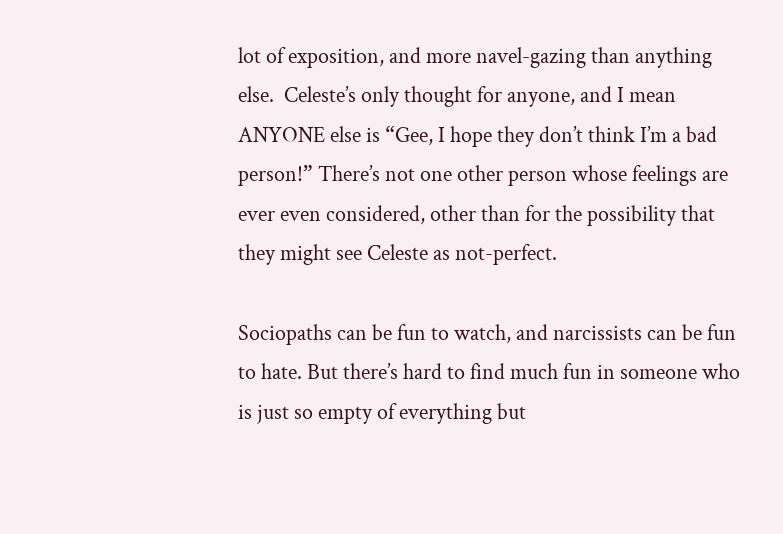lot of exposition, and more navel-gazing than anything else.  Celeste’s only thought for anyone, and I mean ANYONE else is “Gee, I hope they don’t think I’m a bad person!” There’s not one other person whose feelings are ever even considered, other than for the possibility that they might see Celeste as not-perfect.

Sociopaths can be fun to watch, and narcissists can be fun to hate. But there’s hard to find much fun in someone who is just so empty of everything but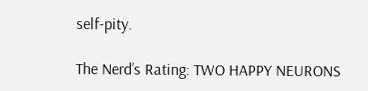self-pity.

The Nerd’s Rating: TWO HAPPY NEURONS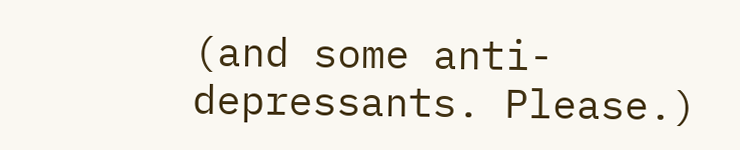(and some anti-depressants. Please.)